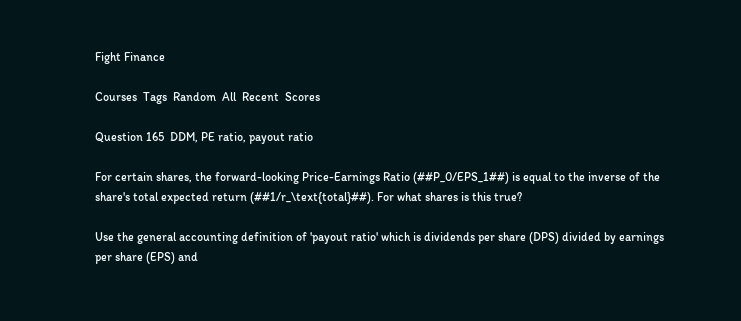Fight Finance

Courses  Tags  Random  All  Recent  Scores

Question 165  DDM, PE ratio, payout ratio

For certain shares, the forward-looking Price-Earnings Ratio (##P_0/EPS_1##) is equal to the inverse of the share's total expected return (##1/r_\text{total}##). For what shares is this true?

Use the general accounting definition of 'payout ratio' which is dividends per share (DPS) divided by earnings per share (EPS) and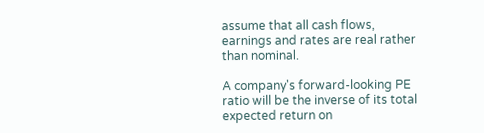assume that all cash flows, earnings and rates are real rather than nominal.

A company's forward-looking PE ratio will be the inverse of its total expected return on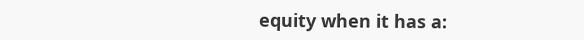equity when it has a: